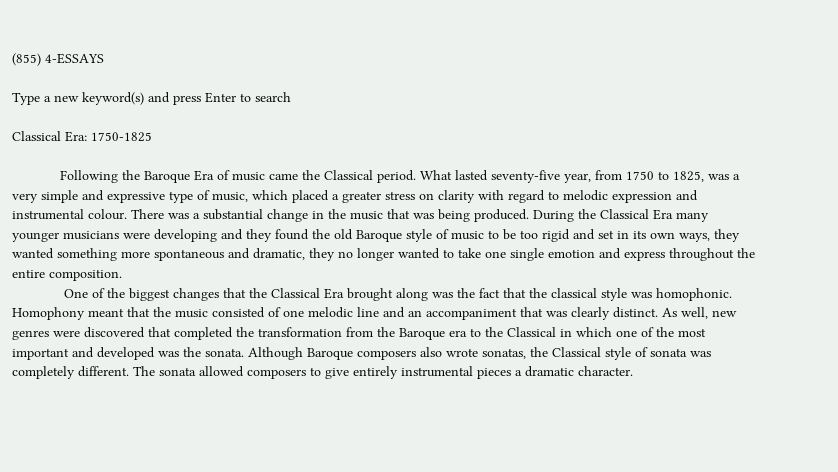(855) 4-ESSAYS

Type a new keyword(s) and press Enter to search

Classical Era: 1750-1825

            Following the Baroque Era of music came the Classical period. What lasted seventy-five year, from 1750 to 1825, was a very simple and expressive type of music, which placed a greater stress on clarity with regard to melodic expression and instrumental colour. There was a substantial change in the music that was being produced. During the Classical Era many younger musicians were developing and they found the old Baroque style of music to be too rigid and set in its own ways, they wanted something more spontaneous and dramatic, they no longer wanted to take one single emotion and express throughout the entire composition.
             One of the biggest changes that the Classical Era brought along was the fact that the classical style was homophonic. Homophony meant that the music consisted of one melodic line and an accompaniment that was clearly distinct. As well, new genres were discovered that completed the transformation from the Baroque era to the Classical in which one of the most important and developed was the sonata. Although Baroque composers also wrote sonatas, the Classical style of sonata was completely different. The sonata allowed composers to give entirely instrumental pieces a dramatic character.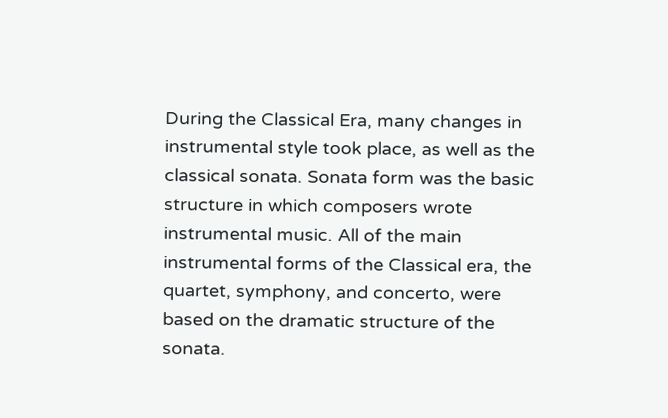During the Classical Era, many changes in instrumental style took place, as well as the classical sonata. Sonata form was the basic structure in which composers wrote instrumental music. All of the main instrumental forms of the Classical era, the quartet, symphony, and concerto, were based on the dramatic structure of the sonata.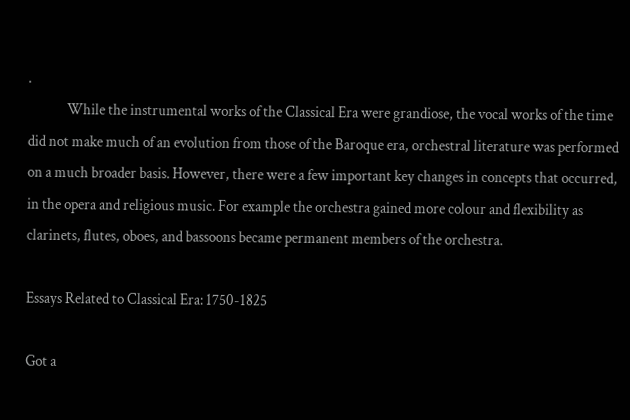.
             While the instrumental works of the Classical Era were grandiose, the vocal works of the time did not make much of an evolution from those of the Baroque era, orchestral literature was performed on a much broader basis. However, there were a few important key changes in concepts that occurred, in the opera and religious music. For example the orchestra gained more colour and flexibility as clarinets, flutes, oboes, and bassoons became permanent members of the orchestra.

Essays Related to Classical Era: 1750-1825

Got a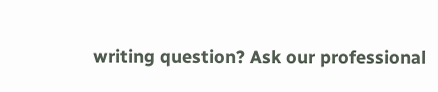writing question? Ask our professional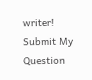writer!
Submit My Question